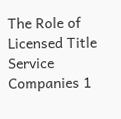The Role of Licensed Title Service Companies 1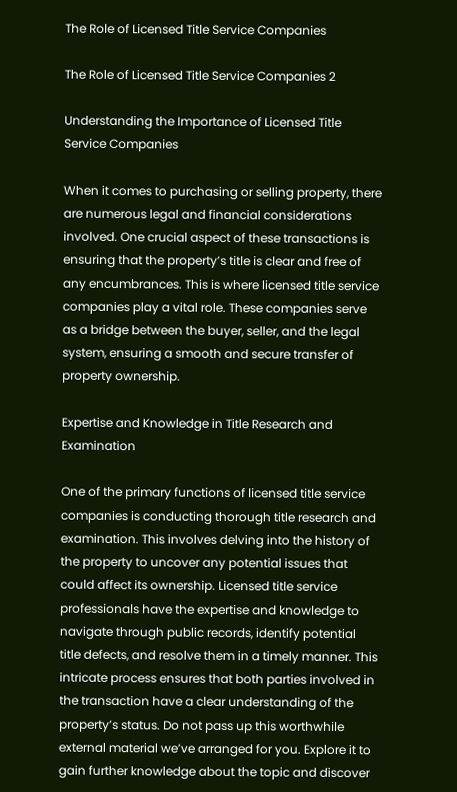The Role of Licensed Title Service Companies

The Role of Licensed Title Service Companies 2

Understanding the Importance of Licensed Title Service Companies

When it comes to purchasing or selling property, there are numerous legal and financial considerations involved. One crucial aspect of these transactions is ensuring that the property’s title is clear and free of any encumbrances. This is where licensed title service companies play a vital role. These companies serve as a bridge between the buyer, seller, and the legal system, ensuring a smooth and secure transfer of property ownership.

Expertise and Knowledge in Title Research and Examination

One of the primary functions of licensed title service companies is conducting thorough title research and examination. This involves delving into the history of the property to uncover any potential issues that could affect its ownership. Licensed title service professionals have the expertise and knowledge to navigate through public records, identify potential title defects, and resolve them in a timely manner. This intricate process ensures that both parties involved in the transaction have a clear understanding of the property’s status. Do not pass up this worthwhile external material we’ve arranged for you. Explore it to gain further knowledge about the topic and discover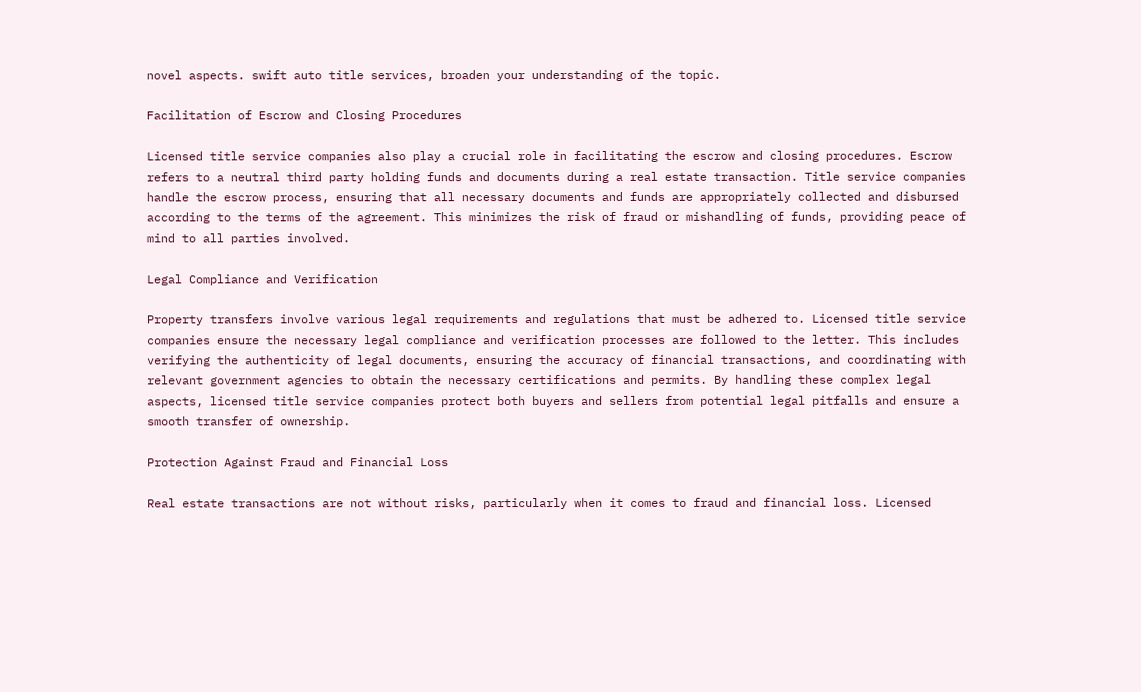novel aspects. swift auto title services, broaden your understanding of the topic.

Facilitation of Escrow and Closing Procedures

Licensed title service companies also play a crucial role in facilitating the escrow and closing procedures. Escrow refers to a neutral third party holding funds and documents during a real estate transaction. Title service companies handle the escrow process, ensuring that all necessary documents and funds are appropriately collected and disbursed according to the terms of the agreement. This minimizes the risk of fraud or mishandling of funds, providing peace of mind to all parties involved.

Legal Compliance and Verification

Property transfers involve various legal requirements and regulations that must be adhered to. Licensed title service companies ensure the necessary legal compliance and verification processes are followed to the letter. This includes verifying the authenticity of legal documents, ensuring the accuracy of financial transactions, and coordinating with relevant government agencies to obtain the necessary certifications and permits. By handling these complex legal aspects, licensed title service companies protect both buyers and sellers from potential legal pitfalls and ensure a smooth transfer of ownership.

Protection Against Fraud and Financial Loss

Real estate transactions are not without risks, particularly when it comes to fraud and financial loss. Licensed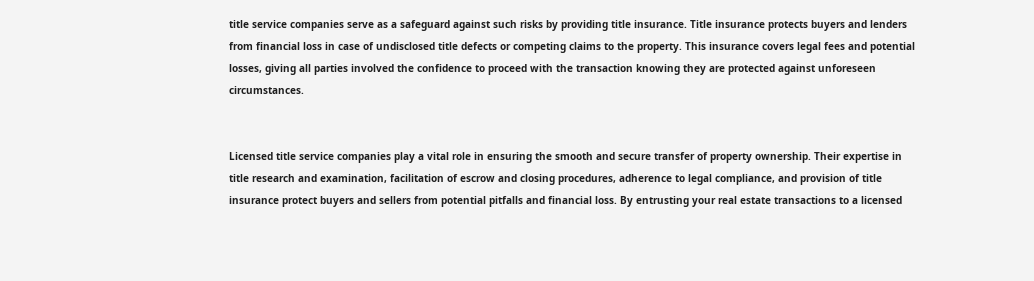title service companies serve as a safeguard against such risks by providing title insurance. Title insurance protects buyers and lenders from financial loss in case of undisclosed title defects or competing claims to the property. This insurance covers legal fees and potential losses, giving all parties involved the confidence to proceed with the transaction knowing they are protected against unforeseen circumstances.


Licensed title service companies play a vital role in ensuring the smooth and secure transfer of property ownership. Their expertise in title research and examination, facilitation of escrow and closing procedures, adherence to legal compliance, and provision of title insurance protect buyers and sellers from potential pitfalls and financial loss. By entrusting your real estate transactions to a licensed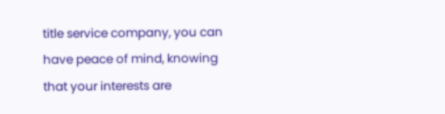title service company, you can have peace of mind, knowing that your interests are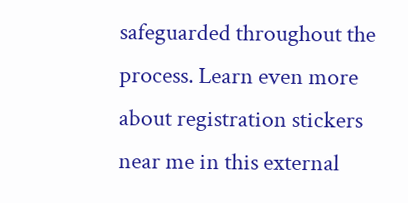safeguarded throughout the process. Learn even more about registration stickers near me in this external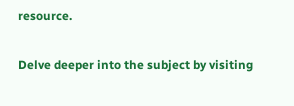resource.

Delve deeper into the subject by visiting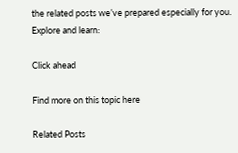the related posts we’ve prepared especially for you. Explore and learn:

Click ahead

Find more on this topic here

Related Posts